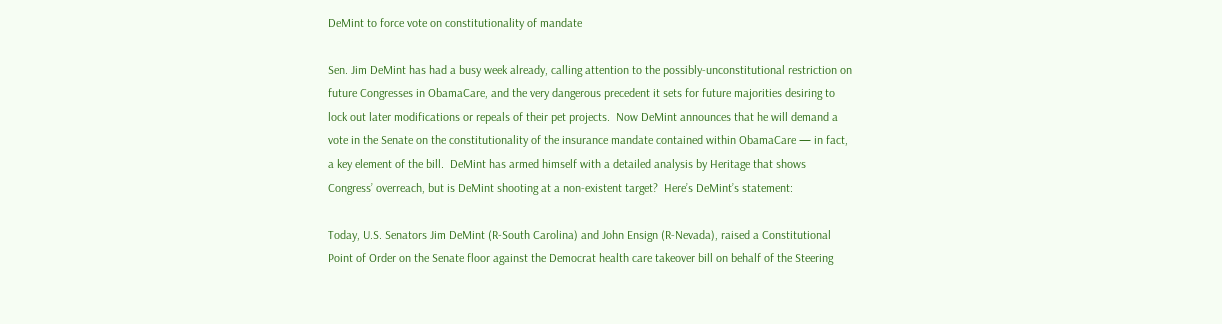DeMint to force vote on constitutionality of mandate

Sen. Jim DeMint has had a busy week already, calling attention to the possibly-unconstitutional restriction on future Congresses in ObamaCare, and the very dangerous precedent it sets for future majorities desiring to lock out later modifications or repeals of their pet projects.  Now DeMint announces that he will demand a vote in the Senate on the constitutionality of the insurance mandate contained within ObamaCare — in fact, a key element of the bill.  DeMint has armed himself with a detailed analysis by Heritage that shows Congress’ overreach, but is DeMint shooting at a non-existent target?  Here’s DeMint’s statement:

Today, U.S. Senators Jim DeMint (R-South Carolina) and John Ensign (R-Nevada), raised a Constitutional Point of Order on the Senate floor against the Democrat health care takeover bill on behalf of the Steering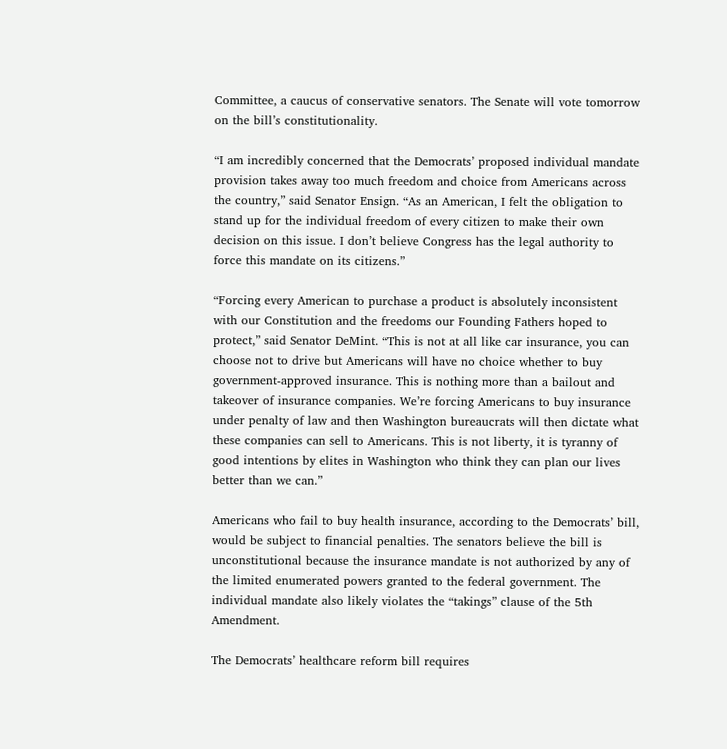Committee, a caucus of conservative senators. The Senate will vote tomorrow on the bill’s constitutionality.

“I am incredibly concerned that the Democrats’ proposed individual mandate provision takes away too much freedom and choice from Americans across the country,” said Senator Ensign. “As an American, I felt the obligation to stand up for the individual freedom of every citizen to make their own decision on this issue. I don’t believe Congress has the legal authority to force this mandate on its citizens.”

“Forcing every American to purchase a product is absolutely inconsistent with our Constitution and the freedoms our Founding Fathers hoped to protect,” said Senator DeMint. “This is not at all like car insurance, you can choose not to drive but Americans will have no choice whether to buy government-approved insurance. This is nothing more than a bailout and takeover of insurance companies. We’re forcing Americans to buy insurance under penalty of law and then Washington bureaucrats will then dictate what these companies can sell to Americans. This is not liberty, it is tyranny of good intentions by elites in Washington who think they can plan our lives better than we can.”

Americans who fail to buy health insurance, according to the Democrats’ bill, would be subject to financial penalties. The senators believe the bill is unconstitutional because the insurance mandate is not authorized by any of the limited enumerated powers granted to the federal government. The individual mandate also likely violates the “takings” clause of the 5th Amendment.

The Democrats’ healthcare reform bill requires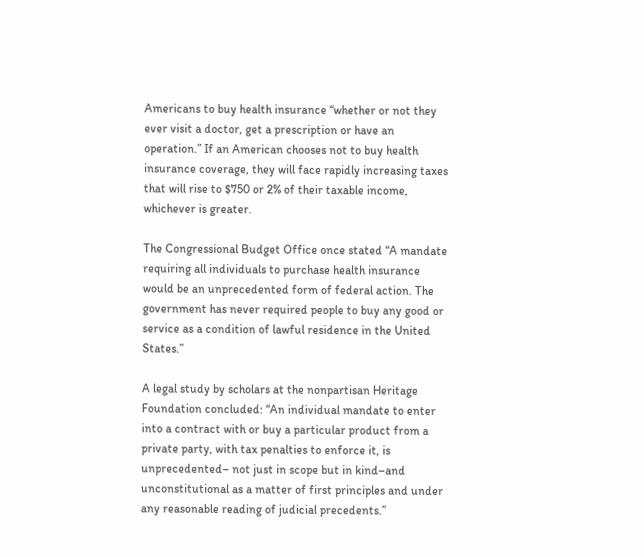Americans to buy health insurance “whether or not they ever visit a doctor, get a prescription or have an operation.” If an American chooses not to buy health insurance coverage, they will face rapidly increasing taxes that will rise to $750 or 2% of their taxable income, whichever is greater.

The Congressional Budget Office once stated “A mandate requiring all individuals to purchase health insurance would be an unprecedented form of federal action. The government has never required people to buy any good or service as a condition of lawful residence in the United States.”

A legal study by scholars at the nonpartisan Heritage Foundation concluded: “An individual mandate to enter into a contract with or buy a particular product from a private party, with tax penalties to enforce it, is unprecedented– not just in scope but in kind–and unconstitutional as a matter of first principles and under any reasonable reading of judicial precedents.”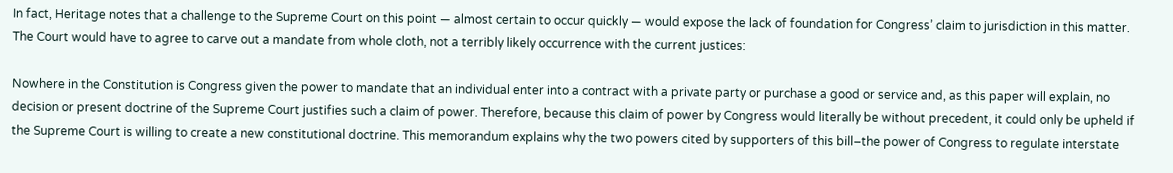In fact, Heritage notes that a challenge to the Supreme Court on this point — almost certain to occur quickly — would expose the lack of foundation for Congress’ claim to jurisdiction in this matter.  The Court would have to agree to carve out a mandate from whole cloth, not a terribly likely occurrence with the current justices:

Nowhere in the Constitution is Congress given the power to mandate that an individual enter into a contract with a private party or purchase a good or service and, as this paper will explain, no decision or present doctrine of the Supreme Court justifies such a claim of power. Therefore, because this claim of power by Congress would literally be without precedent, it could only be upheld if the Supreme Court is willing to create a new constitutional doctrine. This memorandum explains why the two powers cited by supporters of this bill–the power of Congress to regulate interstate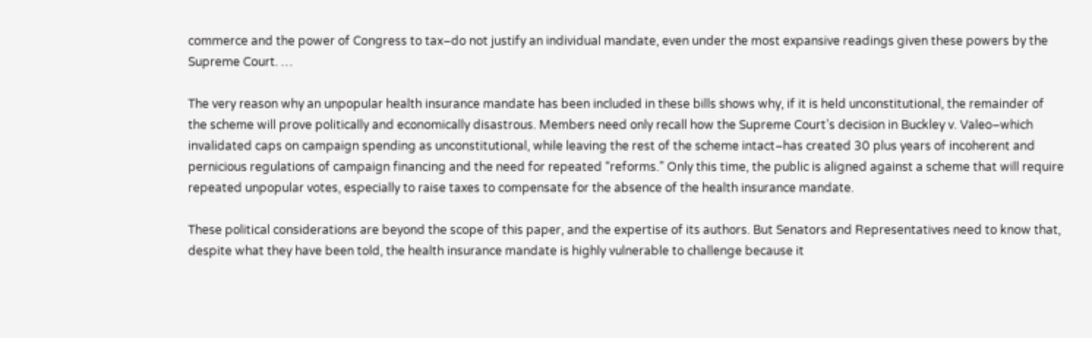commerce and the power of Congress to tax–do not justify an individual mandate, even under the most expansive readings given these powers by the Supreme Court. …

The very reason why an unpopular health insurance mandate has been included in these bills shows why, if it is held unconstitutional, the remainder of the scheme will prove politically and economically disastrous. Members need only recall how the Supreme Court’s decision in Buckley v. Valeo–which invalidated caps on campaign spending as unconstitutional, while leaving the rest of the scheme intact–has created 30 plus years of incoherent and pernicious regulations of campaign financing and the need for repeated “reforms.” Only this time, the public is aligned against a scheme that will require repeated unpopular votes, especially to raise taxes to compensate for the absence of the health insurance mandate.

These political considerations are beyond the scope of this paper, and the expertise of its authors. But Senators and Representatives need to know that, despite what they have been told, the health insurance mandate is highly vulnerable to challenge because it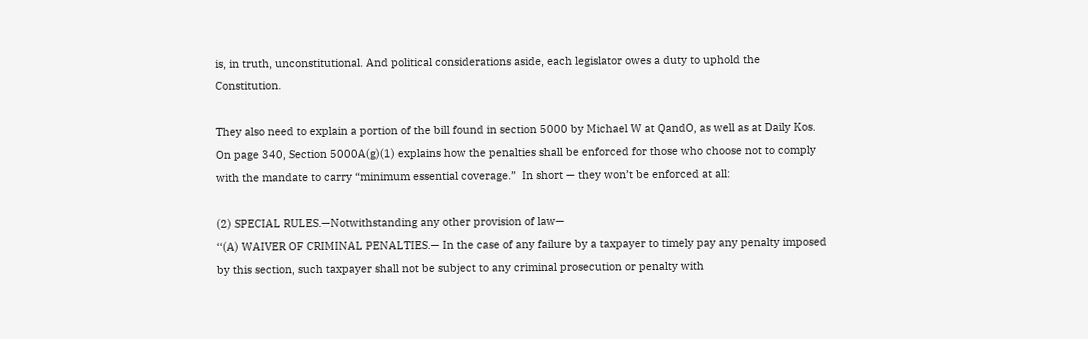is, in truth, unconstitutional. And political considerations aside, each legislator owes a duty to uphold the Constitution.

They also need to explain a portion of the bill found in section 5000 by Michael W at QandO, as well as at Daily Kos.  On page 340, Section 5000A(g)(1) explains how the penalties shall be enforced for those who choose not to comply with the mandate to carry “minimum essential coverage.”  In short — they won’t be enforced at all:

(2) SPECIAL RULES.—Notwithstanding any other provision of law—
‘‘(A) WAIVER OF CRIMINAL PENALTIES.— In the case of any failure by a taxpayer to timely pay any penalty imposed by this section, such taxpayer shall not be subject to any criminal prosecution or penalty with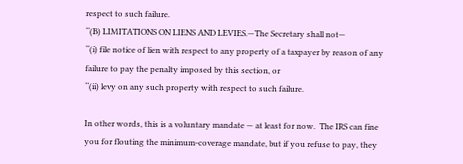respect to such failure.
‘‘(B) LIMITATIONS ON LIENS AND LEVIES.—The Secretary shall not—
‘‘(i) file notice of lien with respect to any property of a taxpayer by reason of any failure to pay the penalty imposed by this section, or
‘‘(ii) levy on any such property with respect to such failure.

In other words, this is a voluntary mandate — at least for now.  The IRS can fine you for flouting the minimum-coverage mandate, but if you refuse to pay, they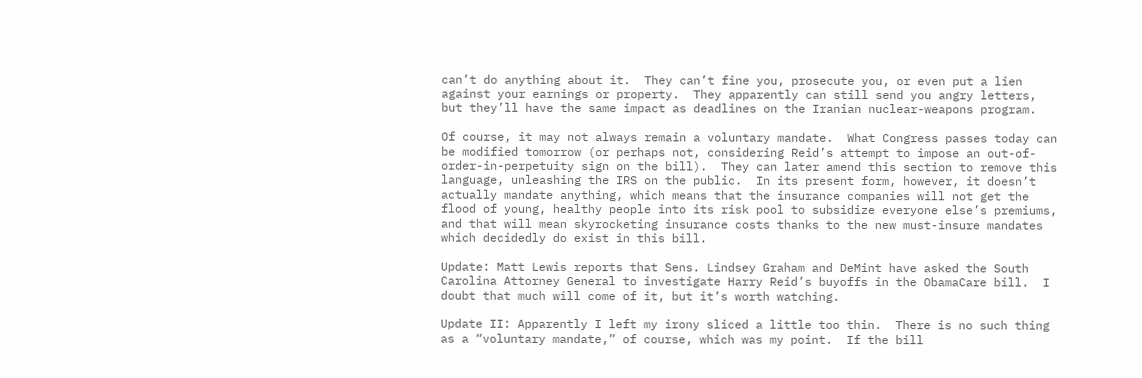can’t do anything about it.  They can’t fine you, prosecute you, or even put a lien against your earnings or property.  They apparently can still send you angry letters, but they’ll have the same impact as deadlines on the Iranian nuclear-weapons program.

Of course, it may not always remain a voluntary mandate.  What Congress passes today can be modified tomorrow (or perhaps not, considering Reid’s attempt to impose an out-of-order-in-perpetuity sign on the bill).  They can later amend this section to remove this language, unleashing the IRS on the public.  In its present form, however, it doesn’t actually mandate anything, which means that the insurance companies will not get the flood of young, healthy people into its risk pool to subsidize everyone else’s premiums, and that will mean skyrocketing insurance costs thanks to the new must-insure mandates which decidedly do exist in this bill.

Update: Matt Lewis reports that Sens. Lindsey Graham and DeMint have asked the South Carolina Attorney General to investigate Harry Reid’s buyoffs in the ObamaCare bill.  I doubt that much will come of it, but it’s worth watching.

Update II: Apparently I left my irony sliced a little too thin.  There is no such thing as a “voluntary mandate,” of course, which was my point.  If the bill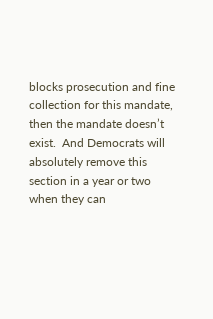blocks prosecution and fine collection for this mandate, then the mandate doesn’t exist.  And Democrats will absolutely remove this section in a year or two when they can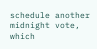schedule another midnight vote, which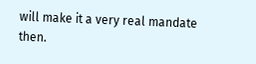will make it a very real mandate then.